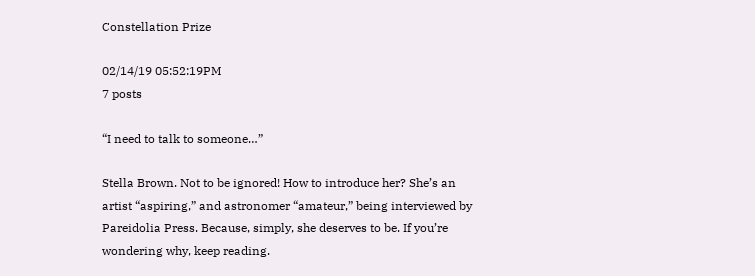Constellation Prize

02/14/19 05:52:19PM
7 posts

“I need to talk to someone…”

Stella Brown. Not to be ignored! How to introduce her? She’s an artist “aspiring,” and astronomer “amateur,” being interviewed by Pareidolia Press. Because, simply, she deserves to be. If you’re wondering why, keep reading.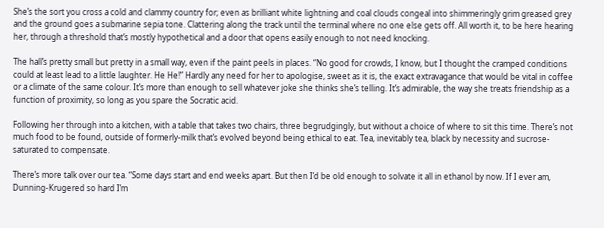She’s the sort you cross a cold and clammy country for; even as brilliant white lightning and coal clouds congeal into shimmeringly grim greased grey and the ground goes a submarine sepia tone. Clattering along the track until the terminal where no one else gets off. All worth it, to be here hearing her, through a threshold that’s mostly hypothetical and a door that opens easily enough to not need knocking.

The hall’s pretty small but pretty in a small way, even if the paint peels in places. “No good for crowds, I know, but I thought the cramped conditions could at least lead to a little laughter. He He!” Hardly any need for her to apologise, sweet as it is, the exact extravagance that would be vital in coffee or a climate of the same colour. It’s more than enough to sell whatever joke she thinks she’s telling. It’s admirable, the way she treats friendship as a function of proximity, so long as you spare the Socratic acid.

Following her through into a kitchen, with a table that takes two chairs, three begrudgingly, but without a choice of where to sit this time. There’s not much food to be found, outside of formerly-milk that’s evolved beyond being ethical to eat. Tea, inevitably tea, black by necessity and sucrose-saturated to compensate.

There’s more talk over our tea. “Some days start and end weeks apart. But then I’d be old enough to solvate it all in ethanol by now. If I ever am, Dunning-Krugered so hard I’m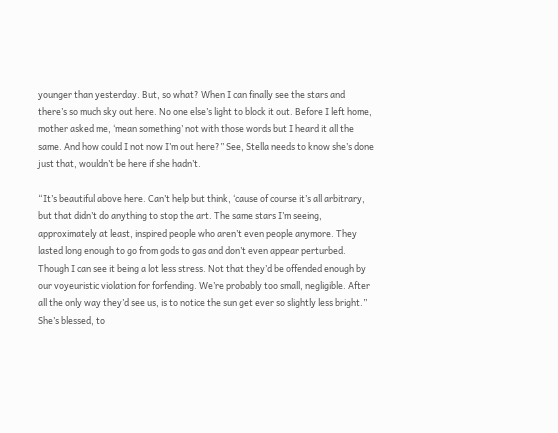younger than yesterday. But, so what? When I can finally see the stars and there’s so much sky out here. No one else’s light to block it out. Before I left home, mother asked me, ‘mean something’ not with those words but I heard it all the same. And how could I not now I’m out here?” See, Stella needs to know she’s done just that, wouldn’t be here if she hadn’t.

“It’s beautiful above here. Can’t help but think, ‘cause of course it’s all arbitrary, but that didn’t do anything to stop the art. The same stars I’m seeing, approximately at least, inspired people who aren’t even people anymore. They lasted long enough to go from gods to gas and don’t even appear perturbed. Though I can see it being a lot less stress. Not that they’d be offended enough by our voyeuristic violation for forfending. We’re probably too small, negligible. After all the only way they’d see us, is to notice the sun get ever so slightly less bright.” She’s blessed, to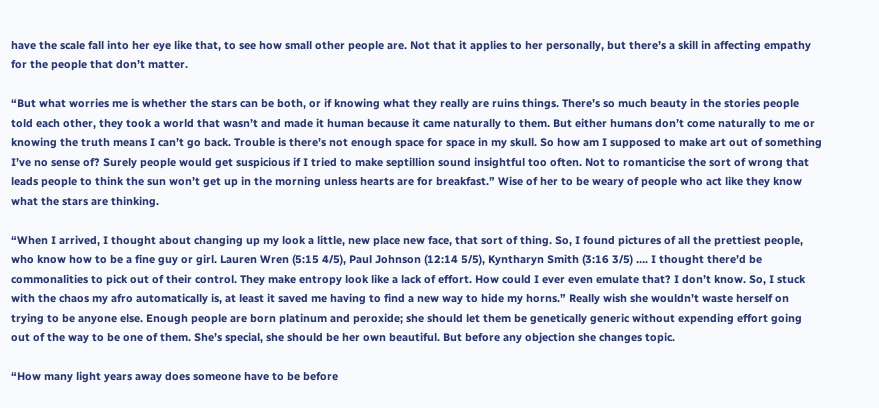have the scale fall into her eye like that, to see how small other people are. Not that it applies to her personally, but there’s a skill in affecting empathy for the people that don’t matter.

“But what worries me is whether the stars can be both, or if knowing what they really are ruins things. There’s so much beauty in the stories people told each other, they took a world that wasn’t and made it human because it came naturally to them. But either humans don’t come naturally to me or knowing the truth means I can’t go back. Trouble is there’s not enough space for space in my skull. So how am I supposed to make art out of something I’ve no sense of? Surely people would get suspicious if I tried to make septillion sound insightful too often. Not to romanticise the sort of wrong that leads people to think the sun won’t get up in the morning unless hearts are for breakfast.” Wise of her to be weary of people who act like they know what the stars are thinking.

“When I arrived, I thought about changing up my look a little, new place new face, that sort of thing. So, I found pictures of all the prettiest people, who know how to be a fine guy or girl. Lauren Wren (5:15 4/5), Paul Johnson (12:14 5/5), Kyntharyn Smith (3:16 3/5) …. I thought there’d be commonalities to pick out of their control. They make entropy look like a lack of effort. How could I ever even emulate that? I don’t know. So, I stuck with the chaos my afro automatically is, at least it saved me having to find a new way to hide my horns.” Really wish she wouldn’t waste herself on trying to be anyone else. Enough people are born platinum and peroxide; she should let them be genetically generic without expending effort going out of the way to be one of them. She’s special, she should be her own beautiful. But before any objection she changes topic.

“How many light years away does someone have to be before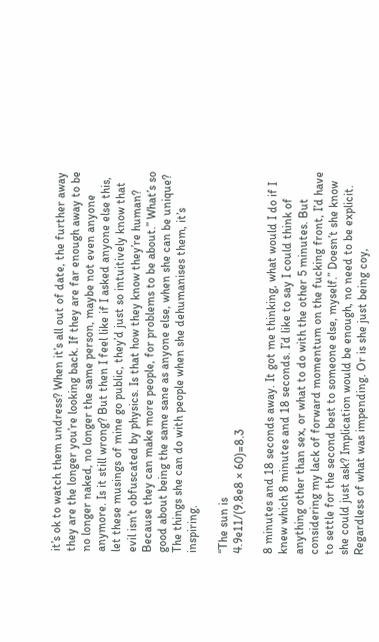it’s ok to watch them undress? When it’s all out of date, the further away they are the longer you’re looking back. If they are far enough away to be no longer naked, no longer the same person, maybe not even anyone anymore. Is it still wrong? But then I feel like if I asked anyone else this, let these musings of mine go public, they’d just so intuitively know that evil isn’t obfuscated by physics. Is that how they know they’re human? Because they can make more people, for problems to be about.” What’s so good about being the same sane as anyone else, when she can be unique? The things she can do with people when she dehumanises them, it’s inspiring.

“The sun is
4.9e11/(9.8e8 × 60)=8.3

8 minutes and 18 seconds away. It got me thinking, what would I do if I knew which 8 minutes and 18 seconds. I’d like to say I could think of anything other than sex, or what to do with the other 5 minutes. But considering my lack of forward momentum on the fucking front, I’d have to settle for the second best to someone else, myself.” Doesn’t she know she could just ask? Implication would be enough, no need to be explicit. Regardless of what was impending. Or is she just being coy,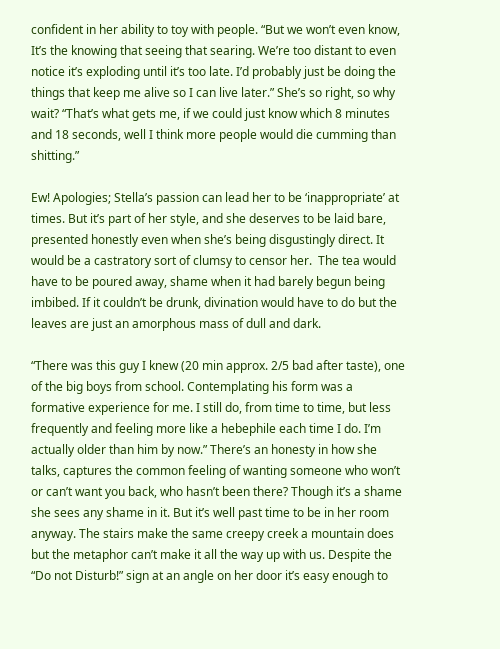confident in her ability to toy with people. “But we won’t even know, It’s the knowing that seeing that searing. We’re too distant to even notice it’s exploding until it’s too late. I’d probably just be doing the things that keep me alive so I can live later.” She’s so right, so why wait? “That’s what gets me, if we could just know which 8 minutes and 18 seconds, well I think more people would die cumming than shitting.”

Ew! Apologies; Stella’s passion can lead her to be ‘inappropriate’ at times. But it’s part of her style, and she deserves to be laid bare, presented honestly even when she’s being disgustingly direct. It would be a castratory sort of clumsy to censor her.  The tea would have to be poured away, shame when it had barely begun being imbibed. If it couldn’t be drunk, divination would have to do but the leaves are just an amorphous mass of dull and dark.

“There was this guy I knew (20 min approx. 2/5 bad after taste), one of the big boys from school. Contemplating his form was a formative experience for me. I still do, from time to time, but less frequently and feeling more like a hebephile each time I do. I’m actually older than him by now.” There’s an honesty in how she talks, captures the common feeling of wanting someone who won’t or can’t want you back, who hasn’t been there? Though it’s a shame she sees any shame in it. But it’s well past time to be in her room anyway. The stairs make the same creepy creek a mountain does but the metaphor can’t make it all the way up with us. Despite the “Do not Disturb!” sign at an angle on her door it’s easy enough to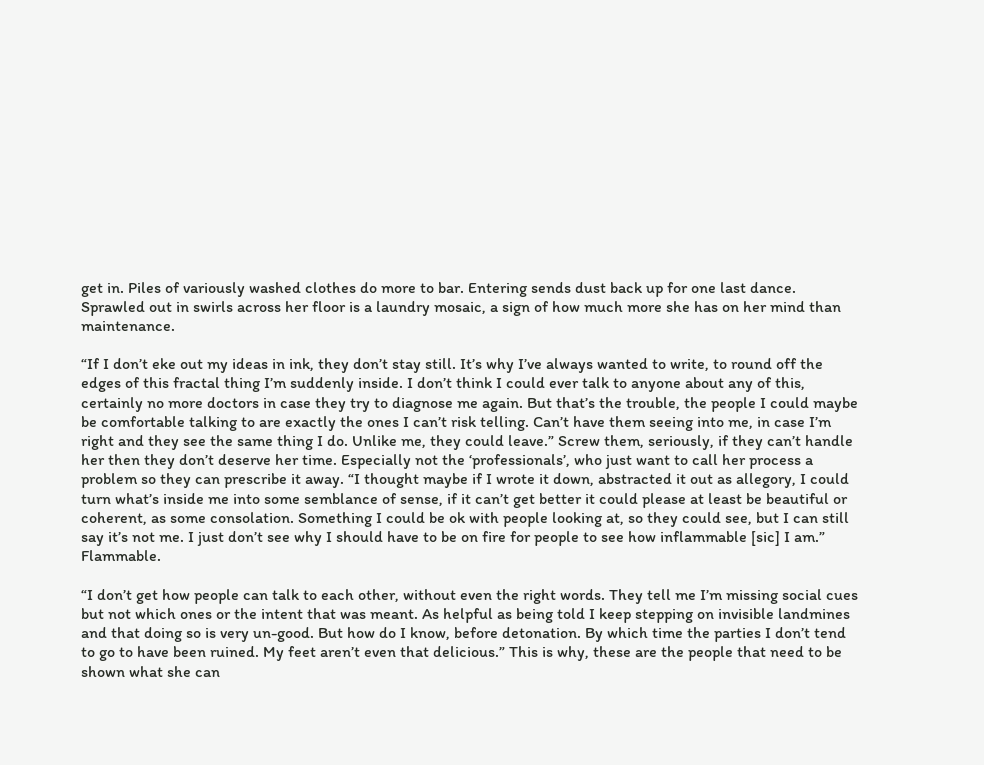get in. Piles of variously washed clothes do more to bar. Entering sends dust back up for one last dance. Sprawled out in swirls across her floor is a laundry mosaic, a sign of how much more she has on her mind than maintenance.

“If I don’t eke out my ideas in ink, they don’t stay still. It’s why I’ve always wanted to write, to round off the edges of this fractal thing I’m suddenly inside. I don’t think I could ever talk to anyone about any of this, certainly no more doctors in case they try to diagnose me again. But that’s the trouble, the people I could maybe be comfortable talking to are exactly the ones I can’t risk telling. Can’t have them seeing into me, in case I’m right and they see the same thing I do. Unlike me, they could leave.” Screw them, seriously, if they can’t handle her then they don’t deserve her time. Especially not the ‘professionals’, who just want to call her process a problem so they can prescribe it away. “I thought maybe if I wrote it down, abstracted it out as allegory, I could turn what’s inside me into some semblance of sense, if it can’t get better it could please at least be beautiful or coherent, as some consolation. Something I could be ok with people looking at, so they could see, but I can still say it’s not me. I just don’t see why I should have to be on fire for people to see how inflammable [sic] I am.” Flammable.

“I don’t get how people can talk to each other, without even the right words. They tell me I’m missing social cues but not which ones or the intent that was meant. As helpful as being told I keep stepping on invisible landmines and that doing so is very un-good. But how do I know, before detonation. By which time the parties I don’t tend to go to have been ruined. My feet aren’t even that delicious.” This is why, these are the people that need to be shown what she can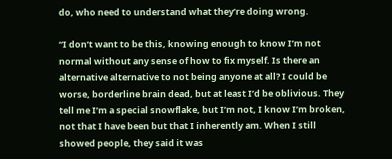do, who need to understand what they’re doing wrong.

“I don’t want to be this, knowing enough to know I’m not normal without any sense of how to fix myself. Is there an alternative alternative to not being anyone at all? I could be worse, borderline brain dead, but at least I’d be oblivious. They tell me I’m a special snowflake, but I’m not, I know I’m broken, not that I have been but that I inherently am. When I still showed people, they said it was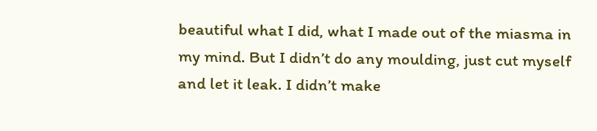beautiful what I did, what I made out of the miasma in my mind. But I didn’t do any moulding, just cut myself and let it leak. I didn’t make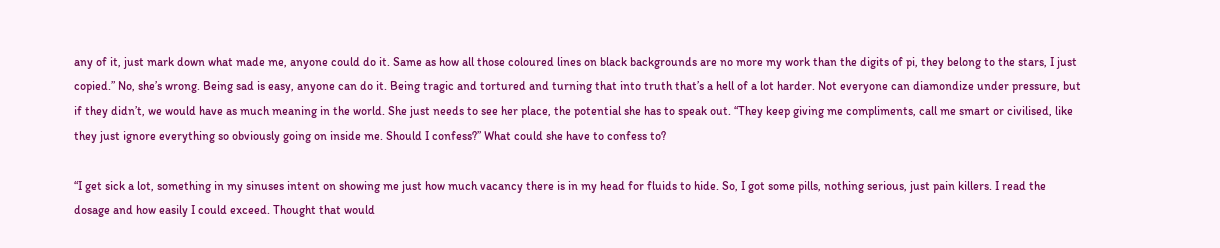any of it, just mark down what made me, anyone could do it. Same as how all those coloured lines on black backgrounds are no more my work than the digits of pi, they belong to the stars, I just copied.” No, she’s wrong. Being sad is easy, anyone can do it. Being tragic and tortured and turning that into truth that’s a hell of a lot harder. Not everyone can diamondize under pressure, but if they didn’t, we would have as much meaning in the world. She just needs to see her place, the potential she has to speak out. “They keep giving me compliments, call me smart or civilised, like they just ignore everything so obviously going on inside me. Should I confess?” What could she have to confess to?

“I get sick a lot, something in my sinuses intent on showing me just how much vacancy there is in my head for fluids to hide. So, I got some pills, nothing serious, just pain killers. I read the dosage and how easily I could exceed. Thought that would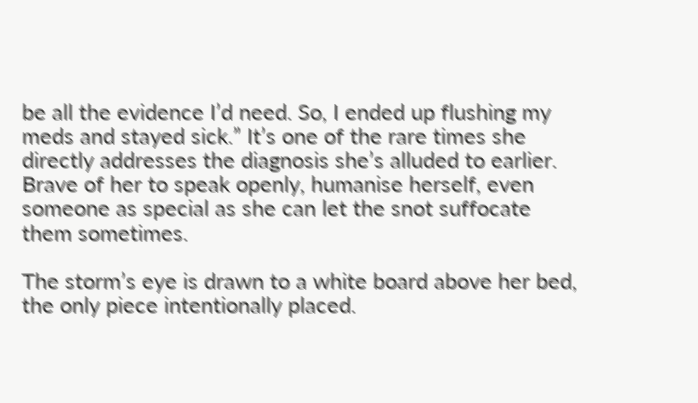be all the evidence I’d need. So, I ended up flushing my meds and stayed sick.” It’s one of the rare times she directly addresses the diagnosis she’s alluded to earlier. Brave of her to speak openly, humanise herself, even someone as special as she can let the snot suffocate them sometimes.

The storm’s eye is drawn to a white board above her bed, the only piece intentionally placed.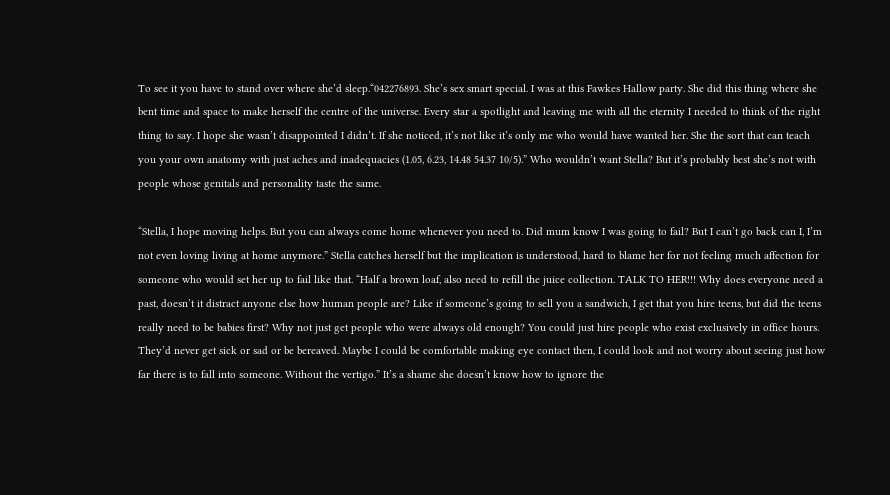To see it you have to stand over where she’d sleep.“042276893. She’s sex smart special. I was at this Fawkes Hallow party. She did this thing where she bent time and space to make herself the centre of the universe. Every star a spotlight and leaving me with all the eternity I needed to think of the right thing to say. I hope she wasn’t disappointed I didn’t. If she noticed, it’s not like it’s only me who would have wanted her. She the sort that can teach you your own anatomy with just aches and inadequacies (1.05, 6.23, 14.48 54.37 10/5).” Who wouldn’t want Stella? But it’s probably best she’s not with people whose genitals and personality taste the same.

“Stella, I hope moving helps. But you can always come home whenever you need to. Did mum know I was going to fail? But I can’t go back can I, I’m not even loving living at home anymore.” Stella catches herself but the implication is understood, hard to blame her for not feeling much affection for someone who would set her up to fail like that. “Half a brown loaf, also need to refill the juice collection. TALK TO HER!!! Why does everyone need a past, doesn’t it distract anyone else how human people are? Like if someone’s going to sell you a sandwich, I get that you hire teens, but did the teens really need to be babies first? Why not just get people who were always old enough? You could just hire people who exist exclusively in office hours. They’d never get sick or sad or be bereaved. Maybe I could be comfortable making eye contact then, I could look and not worry about seeing just how far there is to fall into someone. Without the vertigo.” It’s a shame she doesn’t know how to ignore the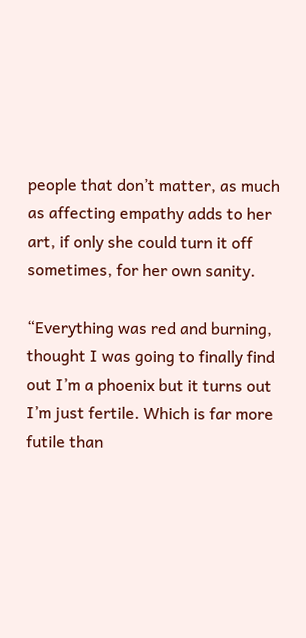people that don’t matter, as much as affecting empathy adds to her art, if only she could turn it off sometimes, for her own sanity.

“Everything was red and burning, thought I was going to finally find out I’m a phoenix but it turns out I’m just fertile. Which is far more futile than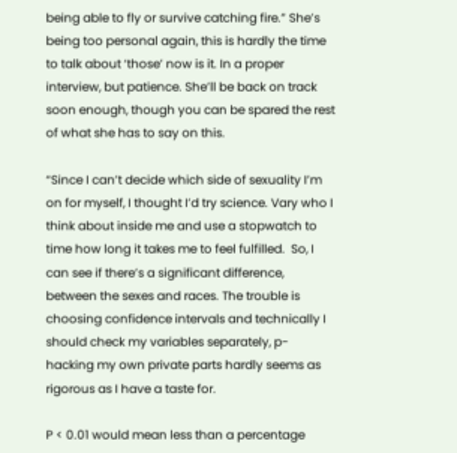being able to fly or survive catching fire.” She’s being too personal again, this is hardly the time to talk about ‘those’ now is it. In a proper interview, but patience. She’ll be back on track soon enough, though you can be spared the rest of what she has to say on this.

“Since I can’t decide which side of sexuality I’m on for myself, I thought I’d try science. Vary who I think about inside me and use a stopwatch to time how long it takes me to feel fulfilled.  So, I can see if there’s a significant difference, between the sexes and races. The trouble is choosing confidence intervals and technically I should check my variables separately, p-hacking my own private parts hardly seems as rigorous as I have a taste for.

P < 0.01 would mean less than a percentage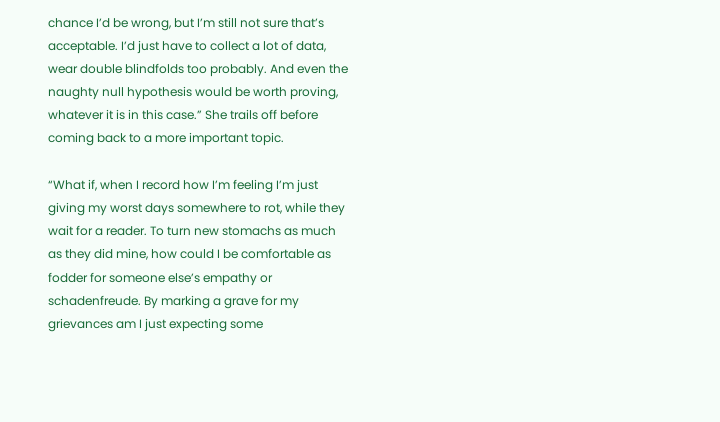chance I’d be wrong, but I’m still not sure that’s acceptable. I’d just have to collect a lot of data, wear double blindfolds too probably. And even the naughty null hypothesis would be worth proving, whatever it is in this case.” She trails off before coming back to a more important topic.

“What if, when I record how I’m feeling I’m just giving my worst days somewhere to rot, while they wait for a reader. To turn new stomachs as much as they did mine, how could I be comfortable as fodder for someone else’s empathy or schadenfreude. By marking a grave for my grievances am I just expecting some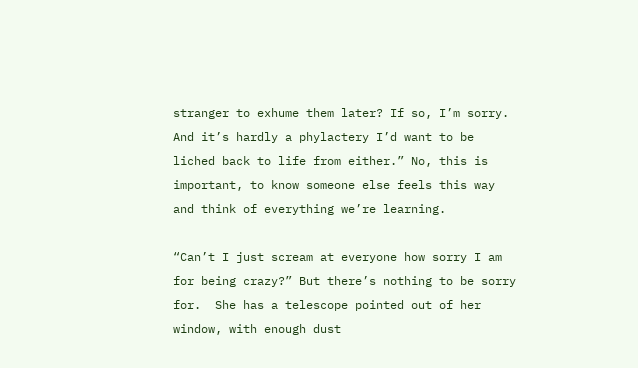stranger to exhume them later? If so, I’m sorry. And it’s hardly a phylactery I’d want to be liched back to life from either.” No, this is important, to know someone else feels this way and think of everything we’re learning.

“Can’t I just scream at everyone how sorry I am for being crazy?” But there’s nothing to be sorry for.  She has a telescope pointed out of her window, with enough dust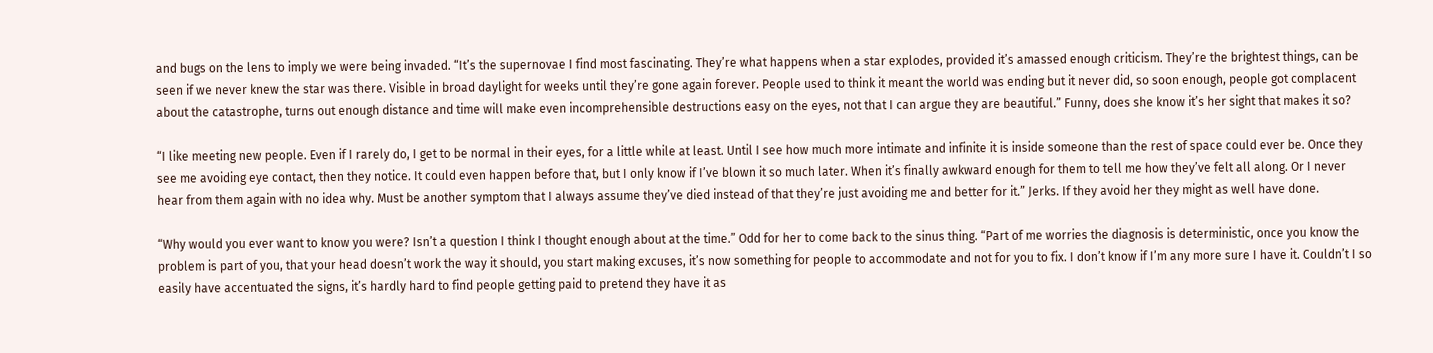and bugs on the lens to imply we were being invaded. “It’s the supernovae I find most fascinating. They’re what happens when a star explodes, provided it’s amassed enough criticism. They’re the brightest things, can be seen if we never knew the star was there. Visible in broad daylight for weeks until they’re gone again forever. People used to think it meant the world was ending but it never did, so soon enough, people got complacent about the catastrophe, turns out enough distance and time will make even incomprehensible destructions easy on the eyes, not that I can argue they are beautiful.” Funny, does she know it’s her sight that makes it so?

“I like meeting new people. Even if I rarely do, I get to be normal in their eyes, for a little while at least. Until I see how much more intimate and infinite it is inside someone than the rest of space could ever be. Once they see me avoiding eye contact, then they notice. It could even happen before that, but I only know if I’ve blown it so much later. When it’s finally awkward enough for them to tell me how they’ve felt all along. Or I never hear from them again with no idea why. Must be another symptom that I always assume they’ve died instead of that they’re just avoiding me and better for it.” Jerks. If they avoid her they might as well have done.

“Why would you ever want to know you were? Isn’t a question I think I thought enough about at the time.” Odd for her to come back to the sinus thing. “Part of me worries the diagnosis is deterministic, once you know the problem is part of you, that your head doesn’t work the way it should, you start making excuses, it’s now something for people to accommodate and not for you to fix. I don’t know if I’m any more sure I have it. Couldn’t I so easily have accentuated the signs, it’s hardly hard to find people getting paid to pretend they have it as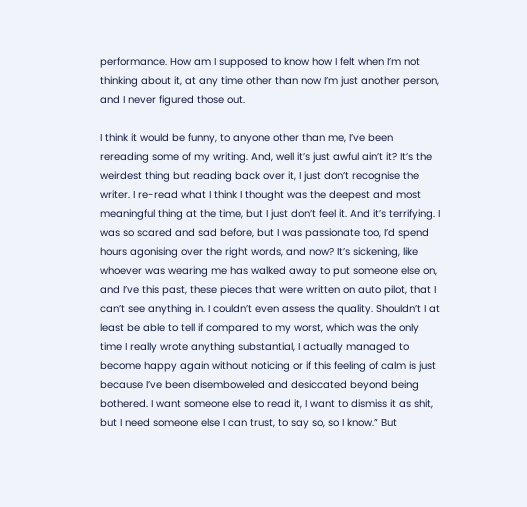performance. How am I supposed to know how I felt when I’m not thinking about it, at any time other than now I’m just another person, and I never figured those out.

I think it would be funny, to anyone other than me, I’ve been rereading some of my writing. And, well it’s just awful ain’t it? It’s the weirdest thing but reading back over it, I just don’t recognise the writer. I re-read what I think I thought was the deepest and most meaningful thing at the time, but I just don’t feel it. And it’s terrifying. I was so scared and sad before, but I was passionate too, I’d spend hours agonising over the right words, and now? It’s sickening, like whoever was wearing me has walked away to put someone else on, and I’ve this past, these pieces that were written on auto pilot, that I can’t see anything in. I couldn’t even assess the quality. Shouldn’t I at least be able to tell if compared to my worst, which was the only time I really wrote anything substantial, I actually managed to become happy again without noticing or if this feeling of calm is just because I’ve been disemboweled and desiccated beyond being bothered. I want someone else to read it, I want to dismiss it as shit, but I need someone else I can trust, to say so, so I know.” But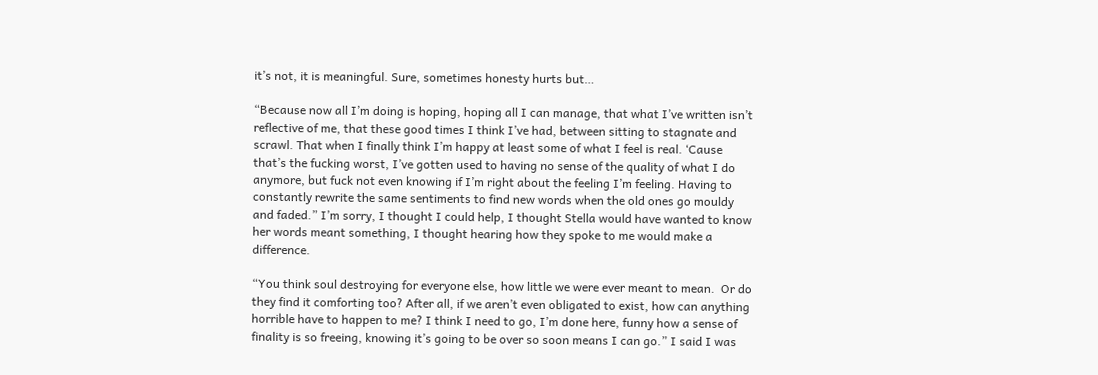it’s not, it is meaningful. Sure, sometimes honesty hurts but…

“Because now all I’m doing is hoping, hoping all I can manage, that what I’ve written isn’t reflective of me, that these good times I think I’ve had, between sitting to stagnate and scrawl. That when I finally think I’m happy at least some of what I feel is real. ‘Cause that’s the fucking worst, I’ve gotten used to having no sense of the quality of what I do anymore, but fuck not even knowing if I’m right about the feeling I’m feeling. Having to constantly rewrite the same sentiments to find new words when the old ones go mouldy and faded.” I’m sorry, I thought I could help, I thought Stella would have wanted to know her words meant something, I thought hearing how they spoke to me would make a difference.

“You think soul destroying for everyone else, how little we were ever meant to mean.  Or do they find it comforting too? After all, if we aren’t even obligated to exist, how can anything horrible have to happen to me? I think I need to go, I’m done here, funny how a sense of finality is so freeing, knowing it’s going to be over so soon means I can go.” I said I was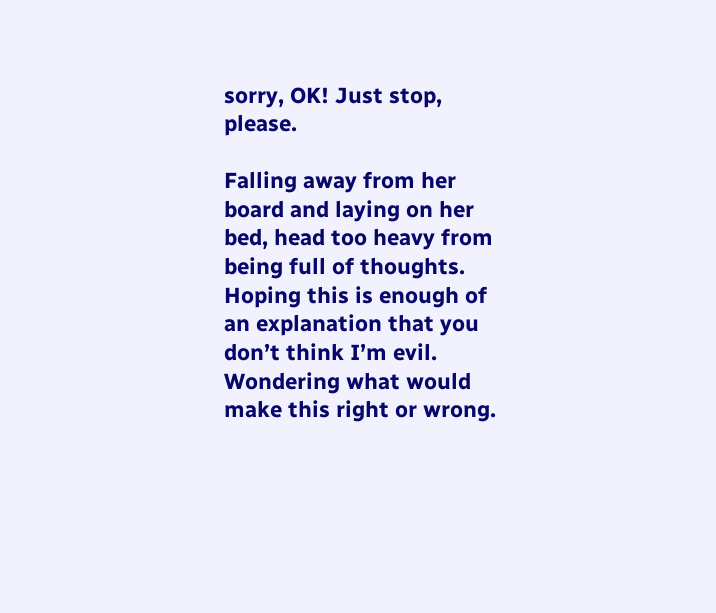sorry, OK! Just stop, please.

Falling away from her board and laying on her bed, head too heavy from being full of thoughts. Hoping this is enough of an explanation that you don’t think I’m evil. Wondering what would make this right or wrong.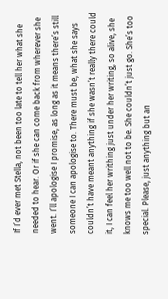If I’d ever met Stella, not been too late to tell her what she needed to hear. Or if she can come back from wherever she went. I’ll apologise I promise, as long as it means there’s still someone I can apologise to. There must be, what she says couldn’t have meant anything if she wasn’t really there could it, I can feel her writhing just under her writing, so alive, she knows me too well not to be. She couldn’t just go. She’s too special. Please, just anything but an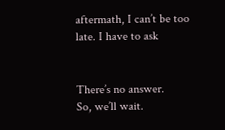aftermath, I can’t be too late. I have to ask


There’s no answer.
So, we’ll wait.